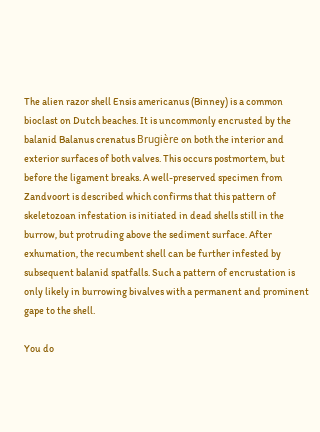The alien razor shell Ensis americanus (Binney) is a common bioclast on Dutch beaches. It is uncommonly encrusted by the balanid Balanus crenatus Brugière on both the interior and exterior surfaces of both valves. This occurs postmortem, but before the ligament breaks. A well-preserved specimen from Zandvoort is described which confirms that this pattern of skeletozoan infestation is initiated in dead shells still in the burrow, but protruding above the sediment surface. After exhumation, the recumbent shell can be further infested by subsequent balanid spatfalls. Such a pattern of encrustation is only likely in burrowing bivalves with a permanent and prominent gape to the shell.

You do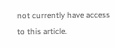not currently have access to this article.